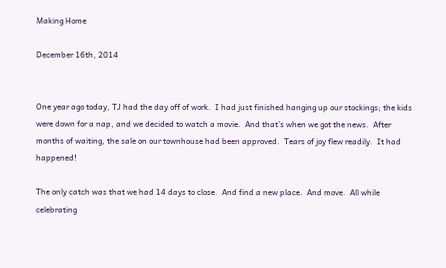Making Home

December 16th, 2014


One year ago today, TJ had the day off of work.  I had just finished hanging up our stockings; the kids were down for a nap, and we decided to watch a movie.  And that’s when we got the news.  After months of waiting, the sale on our townhouse had been approved.  Tears of joy flew readily.  It had happened!

The only catch was that we had 14 days to close.  And find a new place.  And move.  All while celebrating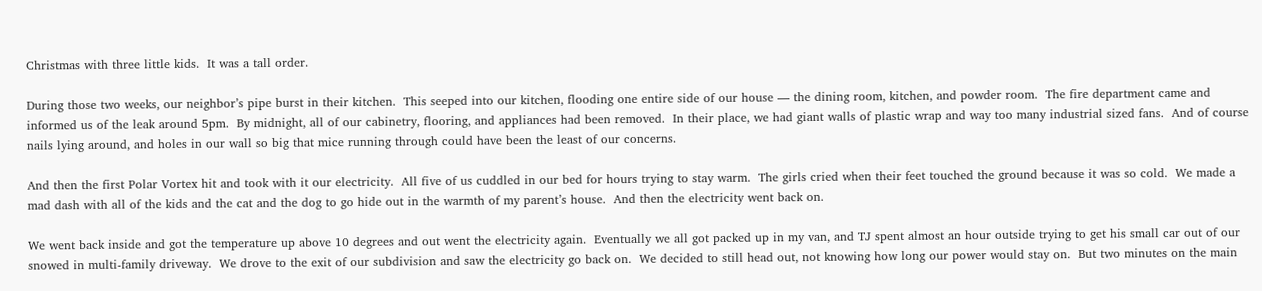Christmas with three little kids.  It was a tall order.

During those two weeks, our neighbor’s pipe burst in their kitchen.  This seeped into our kitchen, flooding one entire side of our house — the dining room, kitchen, and powder room.  The fire department came and informed us of the leak around 5pm.  By midnight, all of our cabinetry, flooring, and appliances had been removed.  In their place, we had giant walls of plastic wrap and way too many industrial sized fans.  And of course nails lying around, and holes in our wall so big that mice running through could have been the least of our concerns.

And then the first Polar Vortex hit and took with it our electricity.  All five of us cuddled in our bed for hours trying to stay warm.  The girls cried when their feet touched the ground because it was so cold.  We made a mad dash with all of the kids and the cat and the dog to go hide out in the warmth of my parent’s house.  And then the electricity went back on.

We went back inside and got the temperature up above 10 degrees and out went the electricity again.  Eventually we all got packed up in my van, and TJ spent almost an hour outside trying to get his small car out of our snowed in multi-family driveway.  We drove to the exit of our subdivision and saw the electricity go back on.  We decided to still head out, not knowing how long our power would stay on.  But two minutes on the main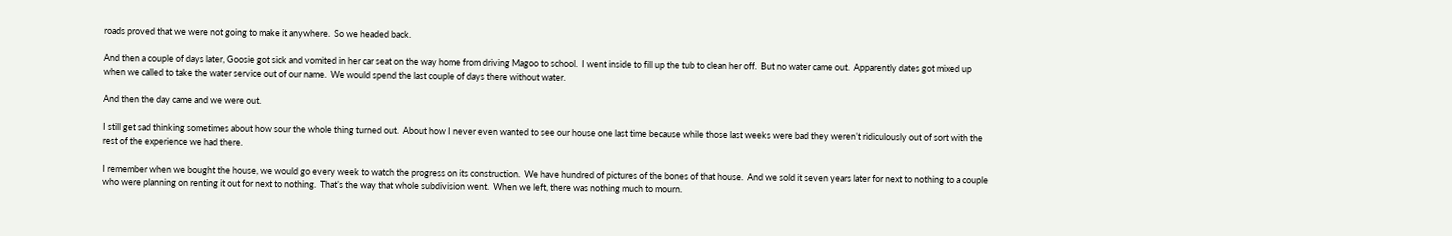roads proved that we were not going to make it anywhere.  So we headed back.

And then a couple of days later, Goosie got sick and vomited in her car seat on the way home from driving Magoo to school.  I went inside to fill up the tub to clean her off.  But no water came out.  Apparently dates got mixed up when we called to take the water service out of our name.  We would spend the last couple of days there without water.

And then the day came and we were out.

I still get sad thinking sometimes about how sour the whole thing turned out.  About how I never even wanted to see our house one last time because while those last weeks were bad they weren’t ridiculously out of sort with the rest of the experience we had there.

I remember when we bought the house, we would go every week to watch the progress on its construction.  We have hundred of pictures of the bones of that house.  And we sold it seven years later for next to nothing to a couple who were planning on renting it out for next to nothing.  That’s the way that whole subdivision went.  When we left, there was nothing much to mourn.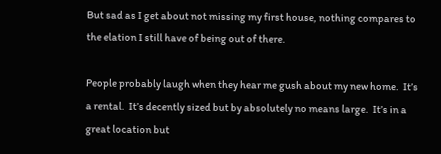But sad as I get about not missing my first house, nothing compares to the elation I still have of being out of there.

People probably laugh when they hear me gush about my new home.  It’s a rental.  It’s decently sized but by absolutely no means large.  It’s in a great location but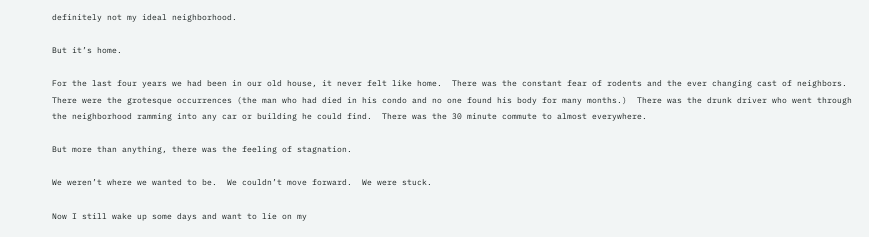definitely not my ideal neighborhood.

But it’s home.

For the last four years we had been in our old house, it never felt like home.  There was the constant fear of rodents and the ever changing cast of neighbors.  There were the grotesque occurrences (the man who had died in his condo and no one found his body for many months.)  There was the drunk driver who went through the neighborhood ramming into any car or building he could find.  There was the 30 minute commute to almost everywhere.

But more than anything, there was the feeling of stagnation.

We weren’t where we wanted to be.  We couldn’t move forward.  We were stuck.

Now I still wake up some days and want to lie on my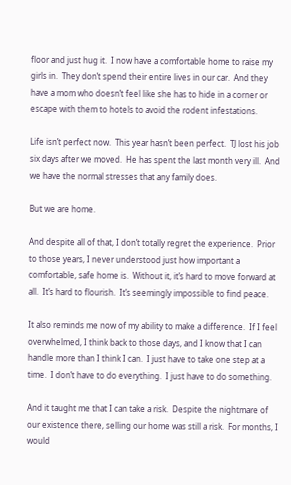floor and just hug it.  I now have a comfortable home to raise my girls in.  They don’t spend their entire lives in our car.  And they have a mom who doesn’t feel like she has to hide in a corner or escape with them to hotels to avoid the rodent infestations.

Life isn’t perfect now.  This year hasn’t been perfect.  TJ lost his job six days after we moved.  He has spent the last month very ill.  And we have the normal stresses that any family does.

But we are home.

And despite all of that, I don’t totally regret the experience.  Prior to those years, I never understood just how important a comfortable, safe home is.  Without it, it’s hard to move forward at all.  It’s hard to flourish.  It’s seemingly impossible to find peace.

It also reminds me now of my ability to make a difference.  If I feel overwhelmed, I think back to those days, and I know that I can handle more than I think I can.  I just have to take one step at a time.  I don’t have to do everything.  I just have to do something.

And it taught me that I can take a risk.  Despite the nightmare of our existence there, selling our home was still a risk.  For months, I would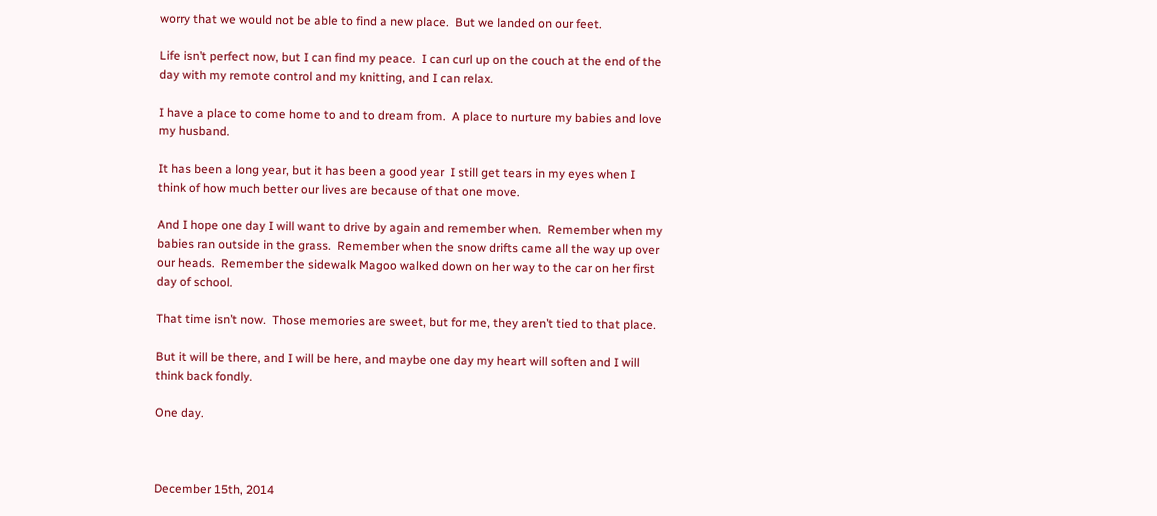worry that we would not be able to find a new place.  But we landed on our feet.

Life isn’t perfect now, but I can find my peace.  I can curl up on the couch at the end of the day with my remote control and my knitting, and I can relax.

I have a place to come home to and to dream from.  A place to nurture my babies and love my husband.

It has been a long year, but it has been a good year  I still get tears in my eyes when I think of how much better our lives are because of that one move.

And I hope one day I will want to drive by again and remember when.  Remember when my babies ran outside in the grass.  Remember when the snow drifts came all the way up over our heads.  Remember the sidewalk Magoo walked down on her way to the car on her first day of school.

That time isn’t now.  Those memories are sweet, but for me, they aren’t tied to that place.

But it will be there, and I will be here, and maybe one day my heart will soften and I will think back fondly.

One day.



December 15th, 2014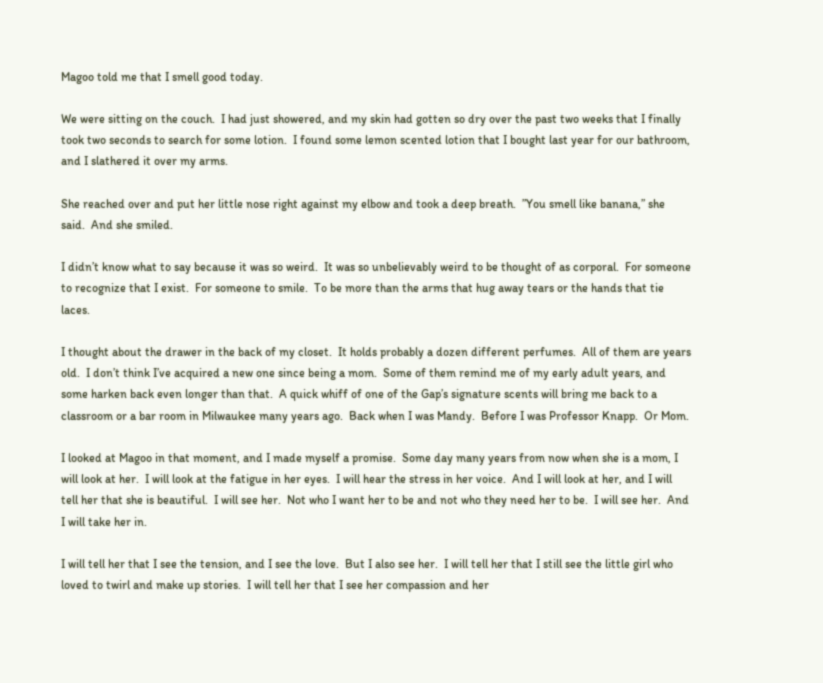Magoo told me that I smell good today.

We were sitting on the couch.  I had just showered, and my skin had gotten so dry over the past two weeks that I finally took two seconds to search for some lotion.  I found some lemon scented lotion that I bought last year for our bathroom, and I slathered it over my arms.

She reached over and put her little nose right against my elbow and took a deep breath.  ”You smell like banana,” she said.  And she smiled.

I didn’t know what to say because it was so weird.  It was so unbelievably weird to be thought of as corporal.  For someone to recognize that I exist.  For someone to smile.  To be more than the arms that hug away tears or the hands that tie laces.

I thought about the drawer in the back of my closet.  It holds probably a dozen different perfumes.  All of them are years old.  I don’t think I’ve acquired a new one since being a mom.  Some of them remind me of my early adult years, and some harken back even longer than that.  A quick whiff of one of the Gap’s signature scents will bring me back to a classroom or a bar room in Milwaukee many years ago.  Back when I was Mandy.  Before I was Professor Knapp.  Or Mom.

I looked at Magoo in that moment, and I made myself a promise.  Some day many years from now when she is a mom, I will look at her.  I will look at the fatigue in her eyes.  I will hear the stress in her voice.  And I will look at her, and I will tell her that she is beautiful.  I will see her.  Not who I want her to be and not who they need her to be.  I will see her.  And I will take her in.

I will tell her that I see the tension, and I see the love.  But I also see her.  I will tell her that I still see the little girl who loved to twirl and make up stories.  I will tell her that I see her compassion and her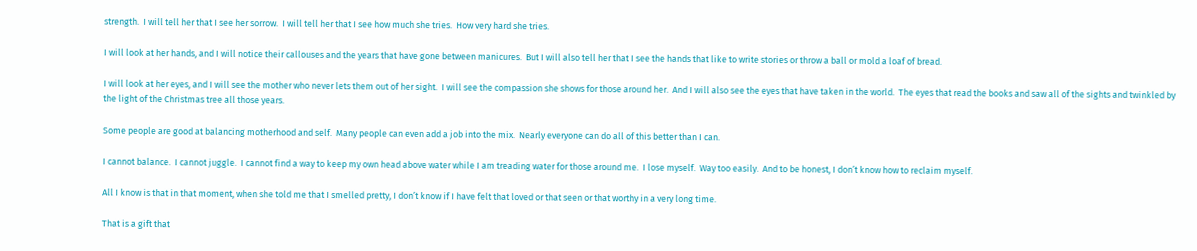strength.  I will tell her that I see her sorrow.  I will tell her that I see how much she tries.  How very hard she tries.

I will look at her hands, and I will notice their callouses and the years that have gone between manicures.  But I will also tell her that I see the hands that like to write stories or throw a ball or mold a loaf of bread.

I will look at her eyes, and I will see the mother who never lets them out of her sight.  I will see the compassion she shows for those around her.  And I will also see the eyes that have taken in the world.  The eyes that read the books and saw all of the sights and twinkled by the light of the Christmas tree all those years.

Some people are good at balancing motherhood and self.  Many people can even add a job into the mix.  Nearly everyone can do all of this better than I can.

I cannot balance.  I cannot juggle.  I cannot find a way to keep my own head above water while I am treading water for those around me.  I lose myself.  Way too easily.  And to be honest, I don’t know how to reclaim myself.

All I know is that in that moment, when she told me that I smelled pretty, I don’t know if I have felt that loved or that seen or that worthy in a very long time.

That is a gift that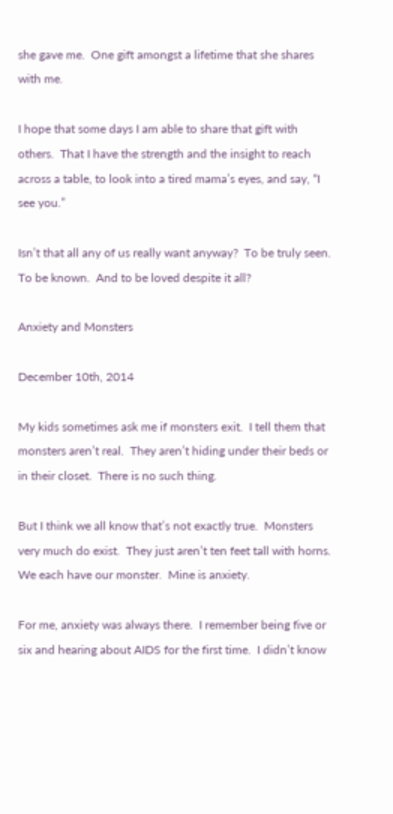she gave me.  One gift amongst a lifetime that she shares with me.

I hope that some days I am able to share that gift with others.  That I have the strength and the insight to reach across a table, to look into a tired mama’s eyes, and say, “I see you.”

Isn’t that all any of us really want anyway?  To be truly seen.  To be known.  And to be loved despite it all?

Anxiety and Monsters

December 10th, 2014

My kids sometimes ask me if monsters exit.  I tell them that monsters aren’t real.  They aren’t hiding under their beds or in their closet.  There is no such thing.

But I think we all know that’s not exactly true.  Monsters very much do exist.  They just aren’t ten feet tall with horns.  We each have our monster.  Mine is anxiety.

For me, anxiety was always there.  I remember being five or six and hearing about AIDS for the first time.  I didn’t know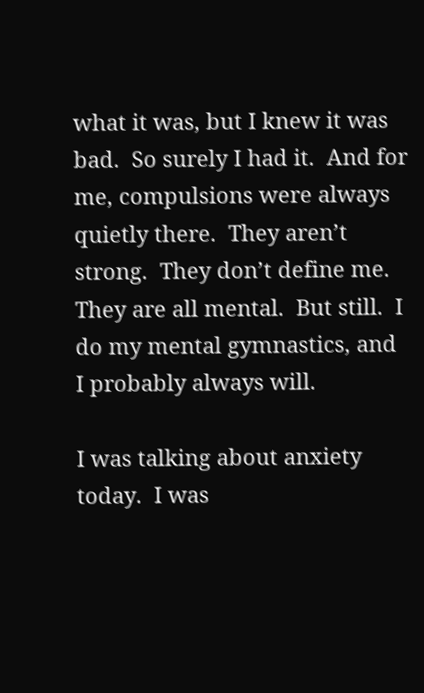what it was, but I knew it was bad.  So surely I had it.  And for me, compulsions were always quietly there.  They aren’t strong.  They don’t define me.  They are all mental.  But still.  I do my mental gymnastics, and I probably always will.

I was talking about anxiety today.  I was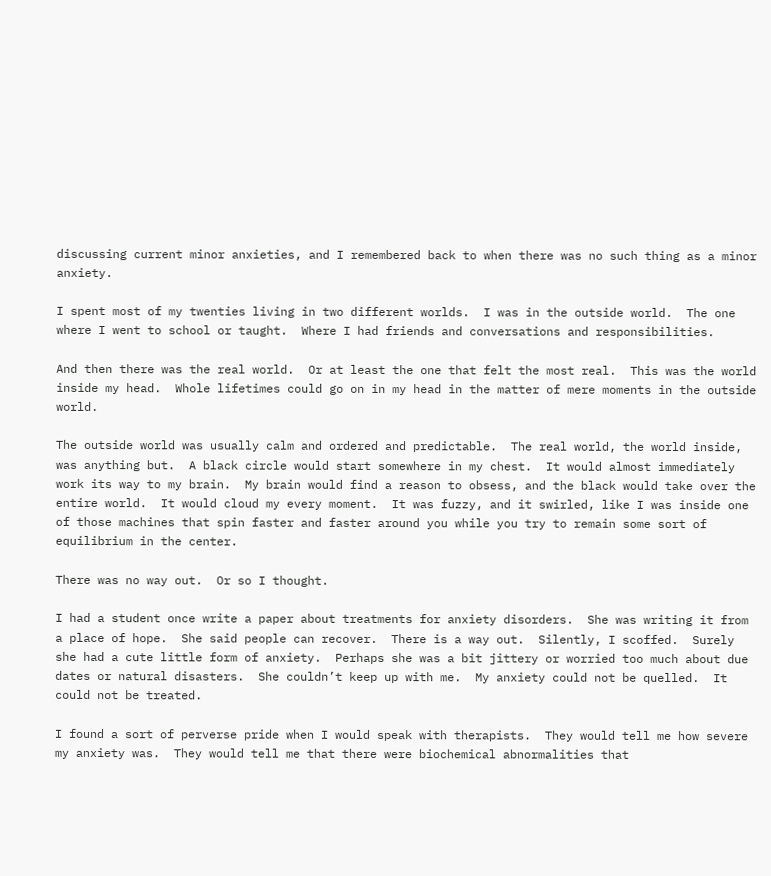discussing current minor anxieties, and I remembered back to when there was no such thing as a minor anxiety.

I spent most of my twenties living in two different worlds.  I was in the outside world.  The one where I went to school or taught.  Where I had friends and conversations and responsibilities.

And then there was the real world.  Or at least the one that felt the most real.  This was the world inside my head.  Whole lifetimes could go on in my head in the matter of mere moments in the outside world.

The outside world was usually calm and ordered and predictable.  The real world, the world inside, was anything but.  A black circle would start somewhere in my chest.  It would almost immediately work its way to my brain.  My brain would find a reason to obsess, and the black would take over the entire world.  It would cloud my every moment.  It was fuzzy, and it swirled, like I was inside one of those machines that spin faster and faster around you while you try to remain some sort of equilibrium in the center.

There was no way out.  Or so I thought.

I had a student once write a paper about treatments for anxiety disorders.  She was writing it from a place of hope.  She said people can recover.  There is a way out.  Silently, I scoffed.  Surely she had a cute little form of anxiety.  Perhaps she was a bit jittery or worried too much about due dates or natural disasters.  She couldn’t keep up with me.  My anxiety could not be quelled.  It could not be treated.

I found a sort of perverse pride when I would speak with therapists.  They would tell me how severe my anxiety was.  They would tell me that there were biochemical abnormalities that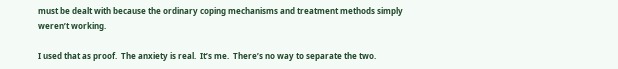must be dealt with because the ordinary coping mechanisms and treatment methods simply weren’t working.

I used that as proof.  The anxiety is real.  It’s me.  There’s no way to separate the two.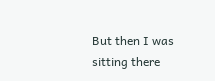But then I was sitting there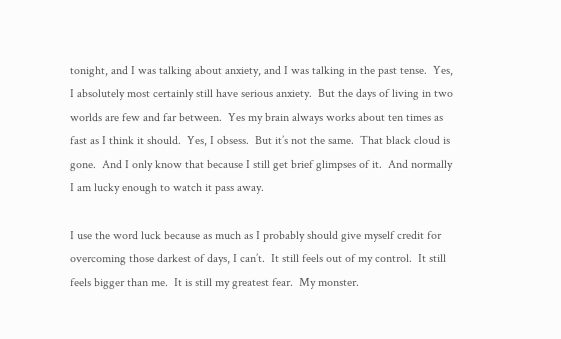tonight, and I was talking about anxiety, and I was talking in the past tense.  Yes, I absolutely most certainly still have serious anxiety.  But the days of living in two worlds are few and far between.  Yes my brain always works about ten times as fast as I think it should.  Yes, I obsess.  But it’s not the same.  That black cloud is gone.  And I only know that because I still get brief glimpses of it.  And normally I am lucky enough to watch it pass away.

I use the word luck because as much as I probably should give myself credit for overcoming those darkest of days, I can’t.  It still feels out of my control.  It still feels bigger than me.  It is still my greatest fear.  My monster.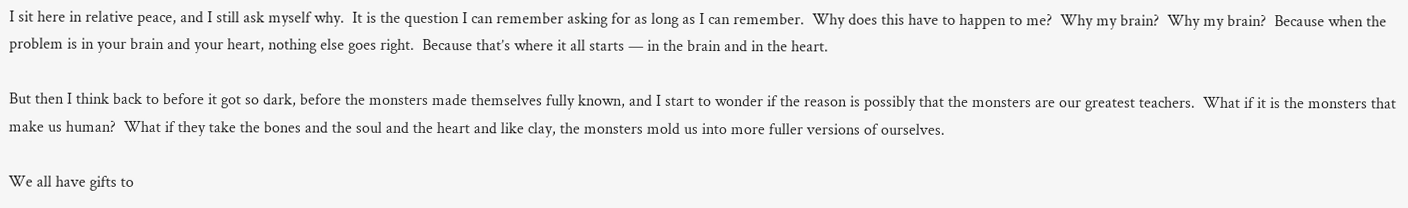I sit here in relative peace, and I still ask myself why.  It is the question I can remember asking for as long as I can remember.  Why does this have to happen to me?  Why my brain?  Why my brain?  Because when the problem is in your brain and your heart, nothing else goes right.  Because that’s where it all starts — in the brain and in the heart.

But then I think back to before it got so dark, before the monsters made themselves fully known, and I start to wonder if the reason is possibly that the monsters are our greatest teachers.  What if it is the monsters that make us human?  What if they take the bones and the soul and the heart and like clay, the monsters mold us into more fuller versions of ourselves.

We all have gifts to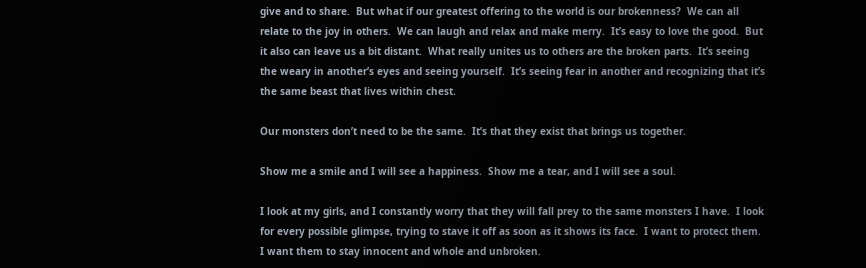give and to share.  But what if our greatest offering to the world is our brokenness?  We can all relate to the joy in others.  We can laugh and relax and make merry.  It’s easy to love the good.  But it also can leave us a bit distant.  What really unites us to others are the broken parts.  It’s seeing the weary in another’s eyes and seeing yourself.  It’s seeing fear in another and recognizing that it’s the same beast that lives within chest.

Our monsters don’t need to be the same.  It’s that they exist that brings us together.

Show me a smile and I will see a happiness.  Show me a tear, and I will see a soul.

I look at my girls, and I constantly worry that they will fall prey to the same monsters I have.  I look for every possible glimpse, trying to stave it off as soon as it shows its face.  I want to protect them.  I want them to stay innocent and whole and unbroken.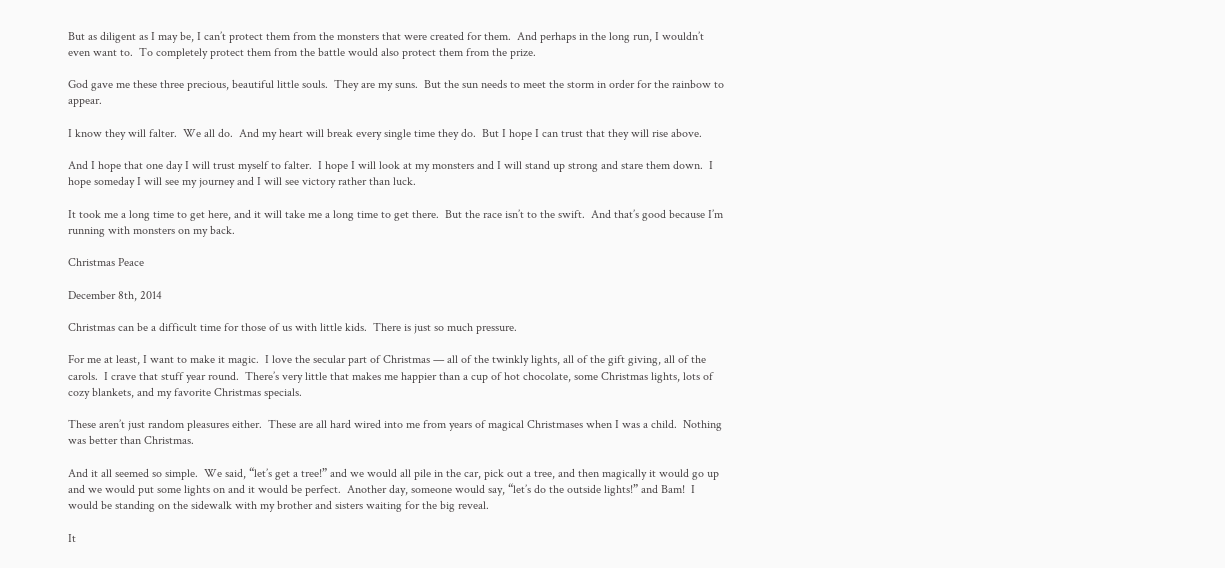But as diligent as I may be, I can’t protect them from the monsters that were created for them.  And perhaps in the long run, I wouldn’t even want to.  To completely protect them from the battle would also protect them from the prize.

God gave me these three precious, beautiful little souls.  They are my suns.  But the sun needs to meet the storm in order for the rainbow to appear.

I know they will falter.  We all do.  And my heart will break every single time they do.  But I hope I can trust that they will rise above.

And I hope that one day I will trust myself to falter.  I hope I will look at my monsters and I will stand up strong and stare them down.  I hope someday I will see my journey and I will see victory rather than luck.

It took me a long time to get here, and it will take me a long time to get there.  But the race isn’t to the swift.  And that’s good because I’m running with monsters on my back.

Christmas Peace

December 8th, 2014

Christmas can be a difficult time for those of us with little kids.  There is just so much pressure.

For me at least, I want to make it magic.  I love the secular part of Christmas — all of the twinkly lights, all of the gift giving, all of the carols.  I crave that stuff year round.  There’s very little that makes me happier than a cup of hot chocolate, some Christmas lights, lots of cozy blankets, and my favorite Christmas specials.

These aren’t just random pleasures either.  These are all hard wired into me from years of magical Christmases when I was a child.  Nothing was better than Christmas.

And it all seemed so simple.  We said, “let’s get a tree!” and we would all pile in the car, pick out a tree, and then magically it would go up and we would put some lights on and it would be perfect.  Another day, someone would say, “let’s do the outside lights!” and Bam!  I would be standing on the sidewalk with my brother and sisters waiting for the big reveal.

It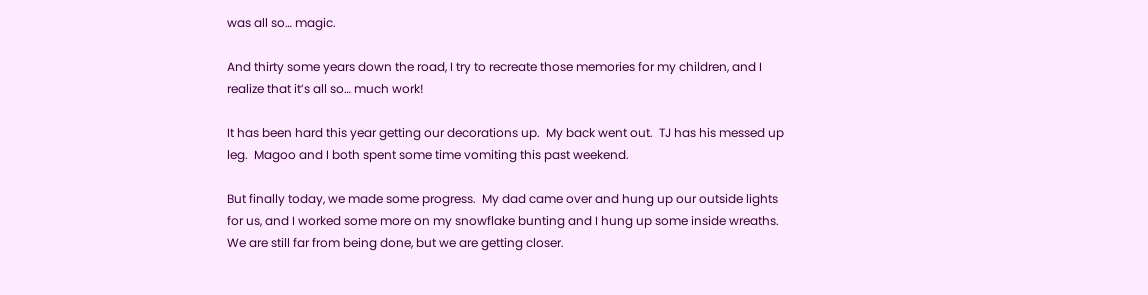was all so… magic.

And thirty some years down the road, I try to recreate those memories for my children, and I realize that it’s all so… much work!

It has been hard this year getting our decorations up.  My back went out.  TJ has his messed up leg.  Magoo and I both spent some time vomiting this past weekend.

But finally today, we made some progress.  My dad came over and hung up our outside lights for us, and I worked some more on my snowflake bunting and I hung up some inside wreaths.  We are still far from being done, but we are getting closer.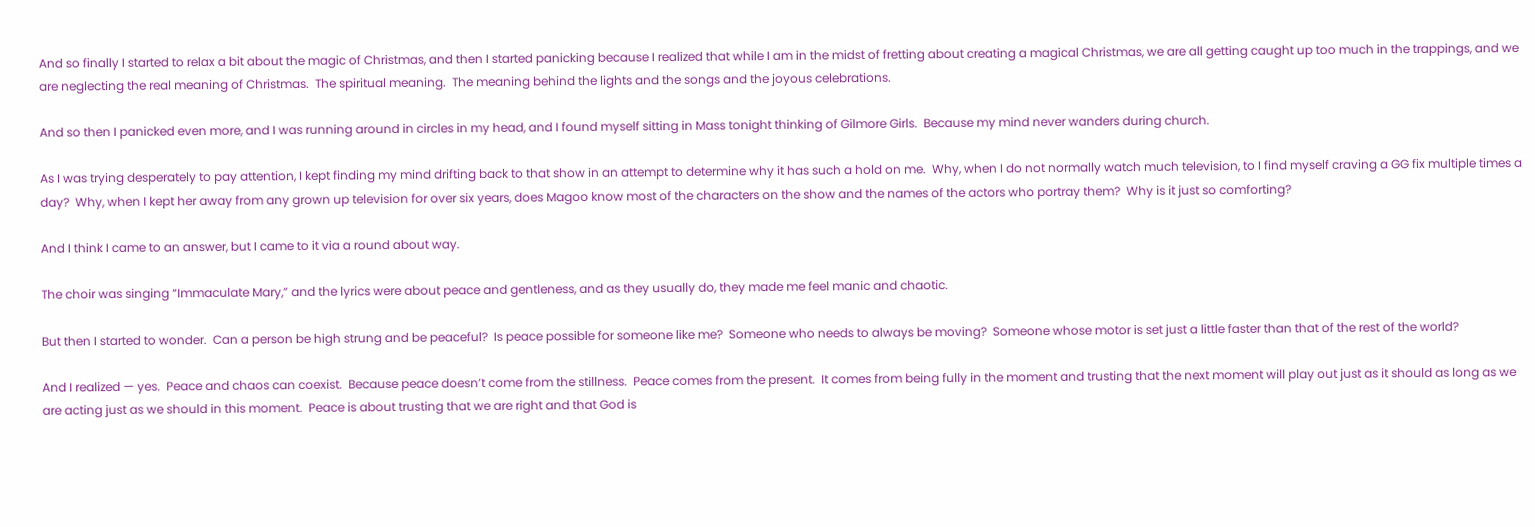And so finally I started to relax a bit about the magic of Christmas, and then I started panicking because I realized that while I am in the midst of fretting about creating a magical Christmas, we are all getting caught up too much in the trappings, and we are neglecting the real meaning of Christmas.  The spiritual meaning.  The meaning behind the lights and the songs and the joyous celebrations.

And so then I panicked even more, and I was running around in circles in my head, and I found myself sitting in Mass tonight thinking of Gilmore Girls.  Because my mind never wanders during church.

As I was trying desperately to pay attention, I kept finding my mind drifting back to that show in an attempt to determine why it has such a hold on me.  Why, when I do not normally watch much television, to I find myself craving a GG fix multiple times a day?  Why, when I kept her away from any grown up television for over six years, does Magoo know most of the characters on the show and the names of the actors who portray them?  Why is it just so comforting?

And I think I came to an answer, but I came to it via a round about way.

The choir was singing “Immaculate Mary,” and the lyrics were about peace and gentleness, and as they usually do, they made me feel manic and chaotic.

But then I started to wonder.  Can a person be high strung and be peaceful?  Is peace possible for someone like me?  Someone who needs to always be moving?  Someone whose motor is set just a little faster than that of the rest of the world?

And I realized — yes.  Peace and chaos can coexist.  Because peace doesn’t come from the stillness.  Peace comes from the present.  It comes from being fully in the moment and trusting that the next moment will play out just as it should as long as we are acting just as we should in this moment.  Peace is about trusting that we are right and that God is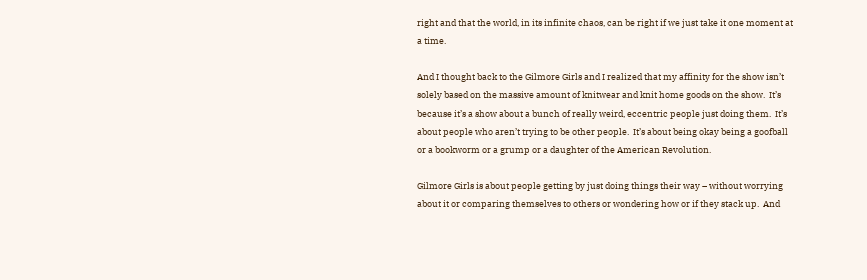right and that the world, in its infinite chaos, can be right if we just take it one moment at a time.

And I thought back to the Gilmore Girls and I realized that my affinity for the show isn’t solely based on the massive amount of knitwear and knit home goods on the show.  It’s because it’s a show about a bunch of really weird, eccentric people just doing them.  It’s about people who aren’t trying to be other people.  It’s about being okay being a goofball or a bookworm or a grump or a daughter of the American Revolution.

Gilmore Girls is about people getting by just doing things their way – without worrying about it or comparing themselves to others or wondering how or if they stack up.  And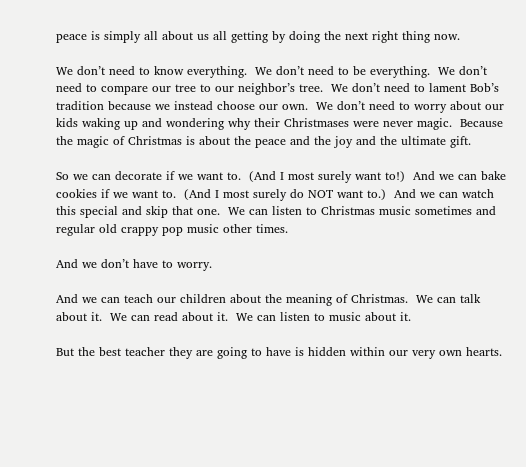peace is simply all about us all getting by doing the next right thing now.

We don’t need to know everything.  We don’t need to be everything.  We don’t need to compare our tree to our neighbor’s tree.  We don’t need to lament Bob’s tradition because we instead choose our own.  We don’t need to worry about our kids waking up and wondering why their Christmases were never magic.  Because the magic of Christmas is about the peace and the joy and the ultimate gift.

So we can decorate if we want to.  (And I most surely want to!)  And we can bake cookies if we want to.  (And I most surely do NOT want to.)  And we can watch this special and skip that one.  We can listen to Christmas music sometimes and regular old crappy pop music other times.

And we don’t have to worry.

And we can teach our children about the meaning of Christmas.  We can talk about it.  We can read about it.  We can listen to music about it.

But the best teacher they are going to have is hidden within our very own hearts.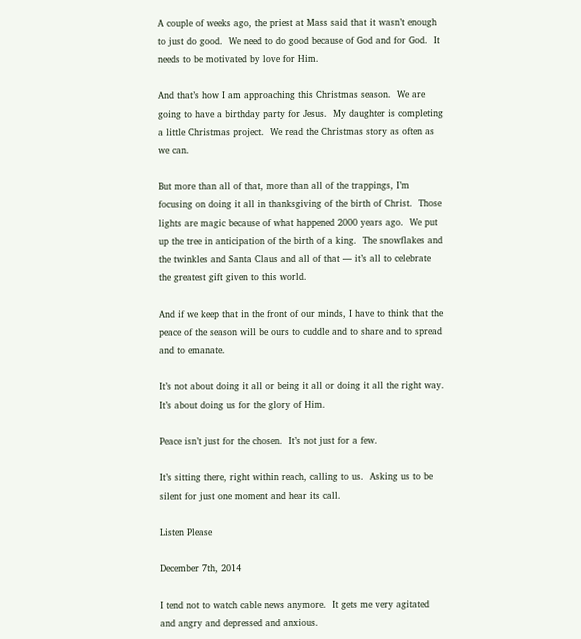A couple of weeks ago, the priest at Mass said that it wasn’t enough to just do good.  We need to do good because of God and for God.  It needs to be motivated by love for Him.

And that’s how I am approaching this Christmas season.  We are going to have a birthday party for Jesus.  My daughter is completing a little Christmas project.  We read the Christmas story as often as we can.

But more than all of that, more than all of the trappings, I’m focusing on doing it all in thanksgiving of the birth of Christ.  Those lights are magic because of what happened 2000 years ago.  We put up the tree in anticipation of the birth of a king.  The snowflakes and the twinkles and Santa Claus and all of that — it’s all to celebrate the greatest gift given to this world.

And if we keep that in the front of our minds, I have to think that the peace of the season will be ours to cuddle and to share and to spread and to emanate.

It’s not about doing it all or being it all or doing it all the right way.  It’s about doing us for the glory of Him.

Peace isn’t just for the chosen.  It’s not just for a few.

It’s sitting there, right within reach, calling to us.  Asking us to be silent for just one moment and hear its call.

Listen Please

December 7th, 2014

I tend not to watch cable news anymore.  It gets me very agitated and angry and depressed and anxious.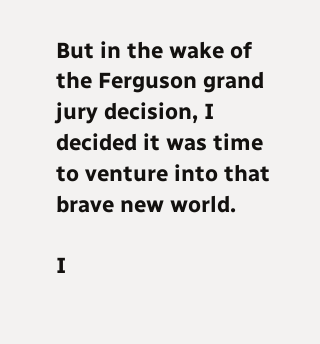But in the wake of the Ferguson grand jury decision, I decided it was time to venture into that brave new world.

I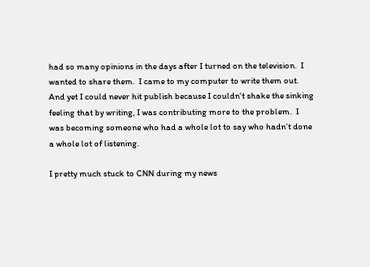had so many opinions in the days after I turned on the television.  I wanted to share them.  I came to my computer to write them out.  And yet I could never hit publish because I couldn’t shake the sinking feeling that by writing, I was contributing more to the problem.  I was becoming someone who had a whole lot to say who hadn’t done a whole lot of listening.

I pretty much stuck to CNN during my news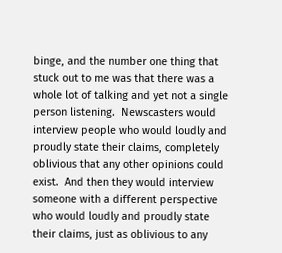binge, and the number one thing that stuck out to me was that there was a whole lot of talking and yet not a single person listening.  Newscasters would interview people who would loudly and proudly state their claims, completely oblivious that any other opinions could exist.  And then they would interview someone with a different perspective who would loudly and proudly state their claims, just as oblivious to any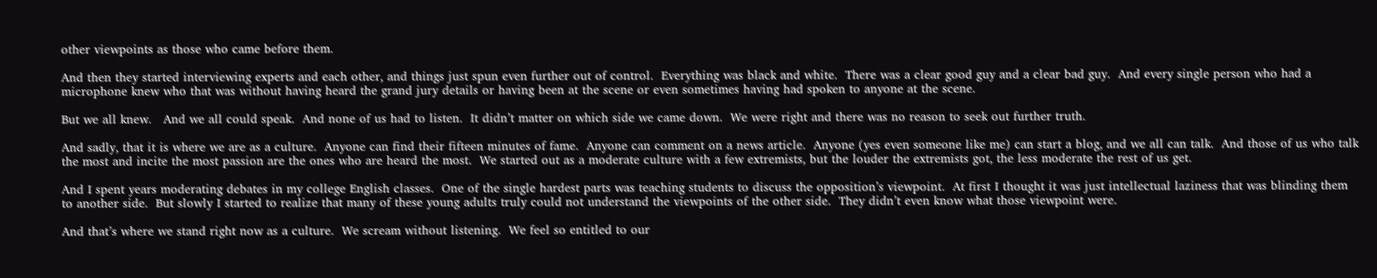other viewpoints as those who came before them.

And then they started interviewing experts and each other, and things just spun even further out of control.  Everything was black and white.  There was a clear good guy and a clear bad guy.  And every single person who had a microphone knew who that was without having heard the grand jury details or having been at the scene or even sometimes having had spoken to anyone at the scene.

But we all knew.   And we all could speak.  And none of us had to listen.  It didn’t matter on which side we came down.  We were right and there was no reason to seek out further truth.

And sadly, that it is where we are as a culture.  Anyone can find their fifteen minutes of fame.  Anyone can comment on a news article.  Anyone (yes even someone like me) can start a blog, and we all can talk.  And those of us who talk the most and incite the most passion are the ones who are heard the most.  We started out as a moderate culture with a few extremists, but the louder the extremists got, the less moderate the rest of us get.

And I spent years moderating debates in my college English classes.  One of the single hardest parts was teaching students to discuss the opposition’s viewpoint.  At first I thought it was just intellectual laziness that was blinding them to another side.  But slowly I started to realize that many of these young adults truly could not understand the viewpoints of the other side.  They didn’t even know what those viewpoint were.

And that’s where we stand right now as a culture.  We scream without listening.  We feel so entitled to our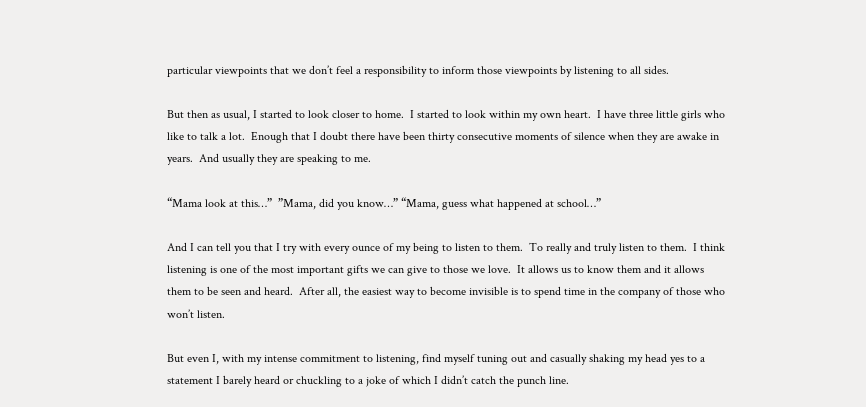particular viewpoints that we don’t feel a responsibility to inform those viewpoints by listening to all sides.

But then as usual, I started to look closer to home.  I started to look within my own heart.  I have three little girls who like to talk a lot.  Enough that I doubt there have been thirty consecutive moments of silence when they are awake in years.  And usually they are speaking to me.

“Mama look at this…”  ”Mama, did you know…” “Mama, guess what happened at school…”

And I can tell you that I try with every ounce of my being to listen to them.  To really and truly listen to them.  I think listening is one of the most important gifts we can give to those we love.  It allows us to know them and it allows them to be seen and heard.  After all, the easiest way to become invisible is to spend time in the company of those who won’t listen.

But even I, with my intense commitment to listening, find myself tuning out and casually shaking my head yes to a statement I barely heard or chuckling to a joke of which I didn’t catch the punch line.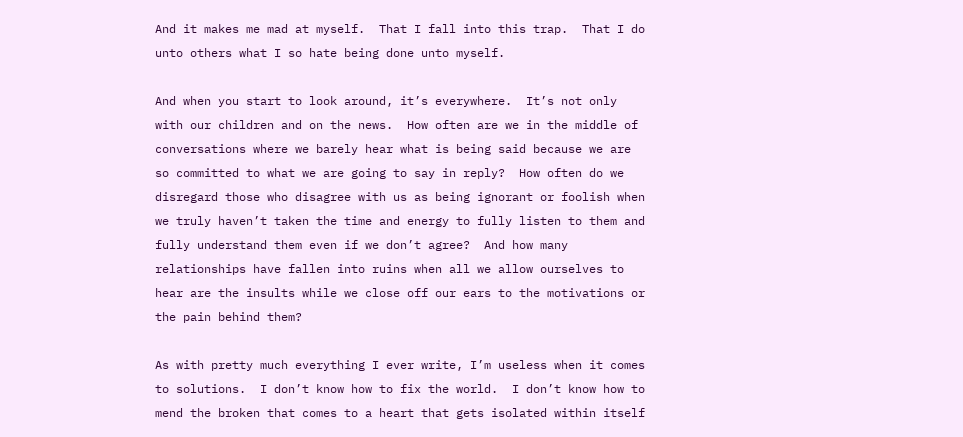And it makes me mad at myself.  That I fall into this trap.  That I do unto others what I so hate being done unto myself.

And when you start to look around, it’s everywhere.  It’s not only with our children and on the news.  How often are we in the middle of conversations where we barely hear what is being said because we are so committed to what we are going to say in reply?  How often do we disregard those who disagree with us as being ignorant or foolish when we truly haven’t taken the time and energy to fully listen to them and fully understand them even if we don’t agree?  And how many relationships have fallen into ruins when all we allow ourselves to hear are the insults while we close off our ears to the motivations or the pain behind them?

As with pretty much everything I ever write, I’m useless when it comes to solutions.  I don’t know how to fix the world.  I don’t know how to mend the broken that comes to a heart that gets isolated within itself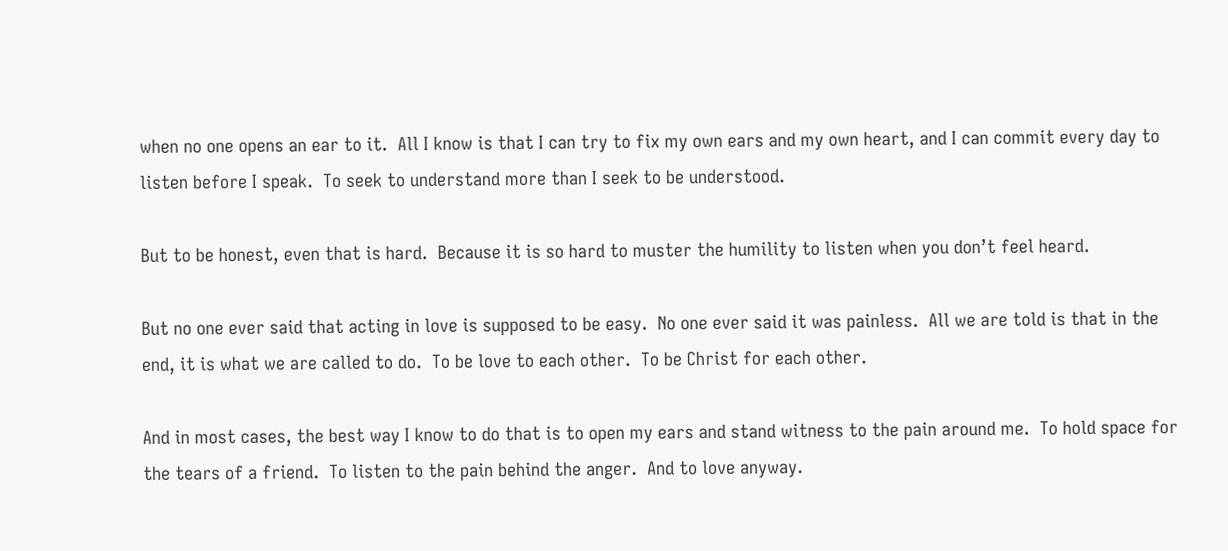when no one opens an ear to it.  All I know is that I can try to fix my own ears and my own heart, and I can commit every day to listen before I speak.  To seek to understand more than I seek to be understood.

But to be honest, even that is hard.  Because it is so hard to muster the humility to listen when you don’t feel heard.

But no one ever said that acting in love is supposed to be easy.  No one ever said it was painless.  All we are told is that in the end, it is what we are called to do.  To be love to each other.  To be Christ for each other.

And in most cases, the best way I know to do that is to open my ears and stand witness to the pain around me.  To hold space for the tears of a friend.  To listen to the pain behind the anger.  And to love anyway.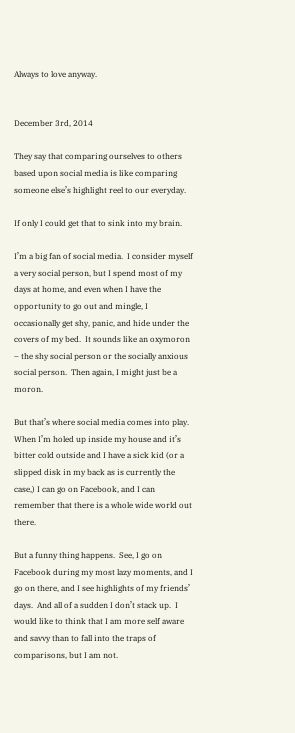Always to love anyway.


December 3rd, 2014

They say that comparing ourselves to others based upon social media is like comparing someone else’s highlight reel to our everyday.

If only I could get that to sink into my brain.

I’m a big fan of social media.  I consider myself a very social person, but I spend most of my days at home, and even when I have the opportunity to go out and mingle, I occasionally get shy, panic, and hide under the covers of my bed.  It sounds like an oxymoron – the shy social person or the socially anxious social person.  Then again, I might just be a moron.

But that’s where social media comes into play.  When I’m holed up inside my house and it’s bitter cold outside and I have a sick kid (or a slipped disk in my back as is currently the case,) I can go on Facebook, and I can remember that there is a whole wide world out there.

But a funny thing happens.  See, I go on Facebook during my most lazy moments, and I go on there, and I see highlights of my friends’ days.  And all of a sudden I don’t stack up.  I would like to think that I am more self aware and savvy than to fall into the traps of comparisons, but I am not.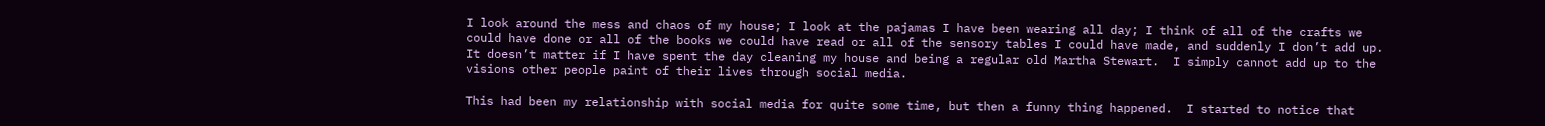I look around the mess and chaos of my house; I look at the pajamas I have been wearing all day; I think of all of the crafts we could have done or all of the books we could have read or all of the sensory tables I could have made, and suddenly I don’t add up.  It doesn’t matter if I have spent the day cleaning my house and being a regular old Martha Stewart.  I simply cannot add up to the visions other people paint of their lives through social media.

This had been my relationship with social media for quite some time, but then a funny thing happened.  I started to notice that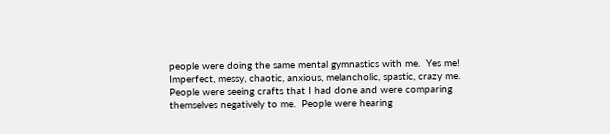people were doing the same mental gymnastics with me.  Yes me!  Imperfect, messy, chaotic, anxious, melancholic, spastic, crazy me.  People were seeing crafts that I had done and were comparing themselves negatively to me.  People were hearing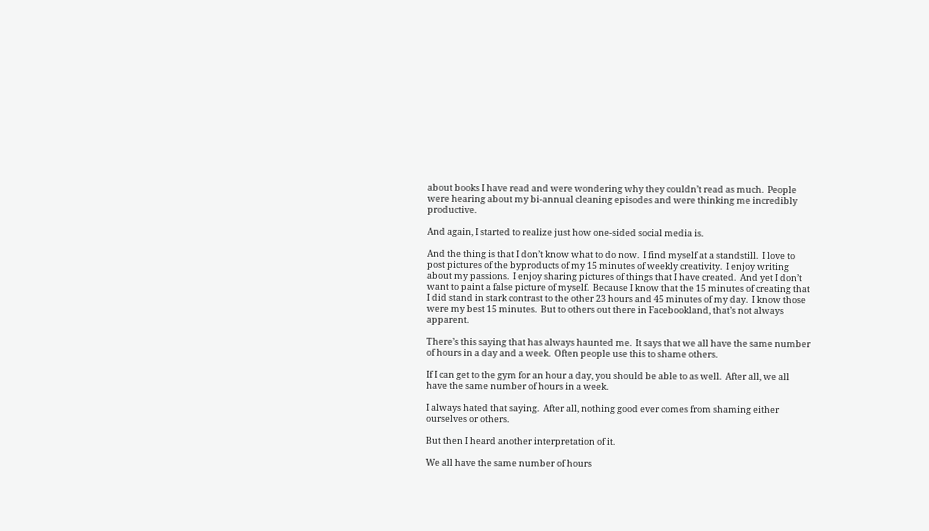about books I have read and were wondering why they couldn’t read as much.  People were hearing about my bi-annual cleaning episodes and were thinking me incredibly productive.

And again, I started to realize just how one-sided social media is.

And the thing is that I don’t know what to do now.  I find myself at a standstill.  I love to post pictures of the byproducts of my 15 minutes of weekly creativity.  I enjoy writing about my passions.  I enjoy sharing pictures of things that I have created.  And yet I don’t want to paint a false picture of myself.  Because I know that the 15 minutes of creating that I did stand in stark contrast to the other 23 hours and 45 minutes of my day.  I know those were my best 15 minutes.  But to others out there in Facebookland, that’s not always apparent.

There’s this saying that has always haunted me.  It says that we all have the same number of hours in a day and a week.  Often people use this to shame others.

If I can get to the gym for an hour a day, you should be able to as well.  After all, we all have the same number of hours in a week.

I always hated that saying.  After all, nothing good ever comes from shaming either ourselves or others.

But then I heard another interpretation of it.

We all have the same number of hours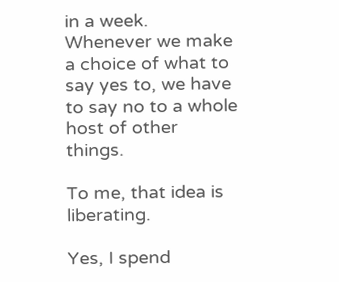in a week.  Whenever we make a choice of what to say yes to, we have to say no to a whole host of other things.

To me, that idea is liberating.

Yes, I spend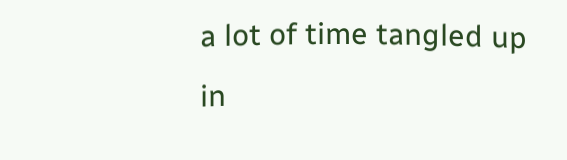a lot of time tangled up in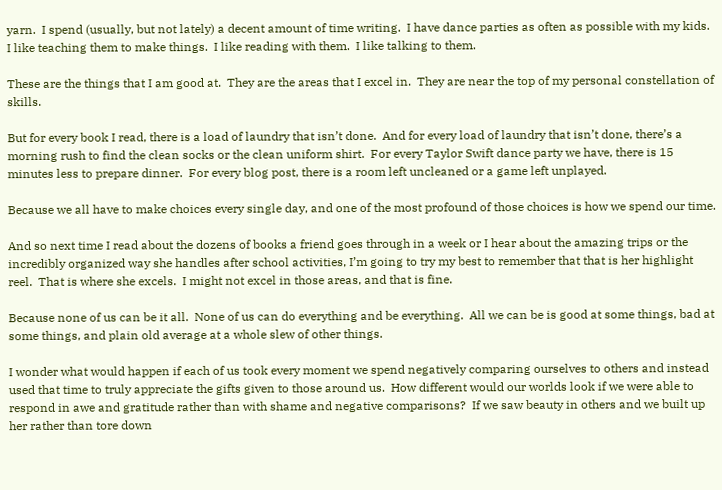yarn.  I spend (usually, but not lately) a decent amount of time writing.  I have dance parties as often as possible with my kids.  I like teaching them to make things.  I like reading with them.  I like talking to them.

These are the things that I am good at.  They are the areas that I excel in.  They are near the top of my personal constellation of skills.

But for every book I read, there is a load of laundry that isn’t done.  And for every load of laundry that isn’t done, there’s a morning rush to find the clean socks or the clean uniform shirt.  For every Taylor Swift dance party we have, there is 15 minutes less to prepare dinner.  For every blog post, there is a room left uncleaned or a game left unplayed.

Because we all have to make choices every single day, and one of the most profound of those choices is how we spend our time.

And so next time I read about the dozens of books a friend goes through in a week or I hear about the amazing trips or the incredibly organized way she handles after school activities, I’m going to try my best to remember that that is her highlight reel.  That is where she excels.  I might not excel in those areas, and that is fine.

Because none of us can be it all.  None of us can do everything and be everything.  All we can be is good at some things, bad at some things, and plain old average at a whole slew of other things.

I wonder what would happen if each of us took every moment we spend negatively comparing ourselves to others and instead used that time to truly appreciate the gifts given to those around us.  How different would our worlds look if we were able to respond in awe and gratitude rather than with shame and negative comparisons?  If we saw beauty in others and we built up her rather than tore down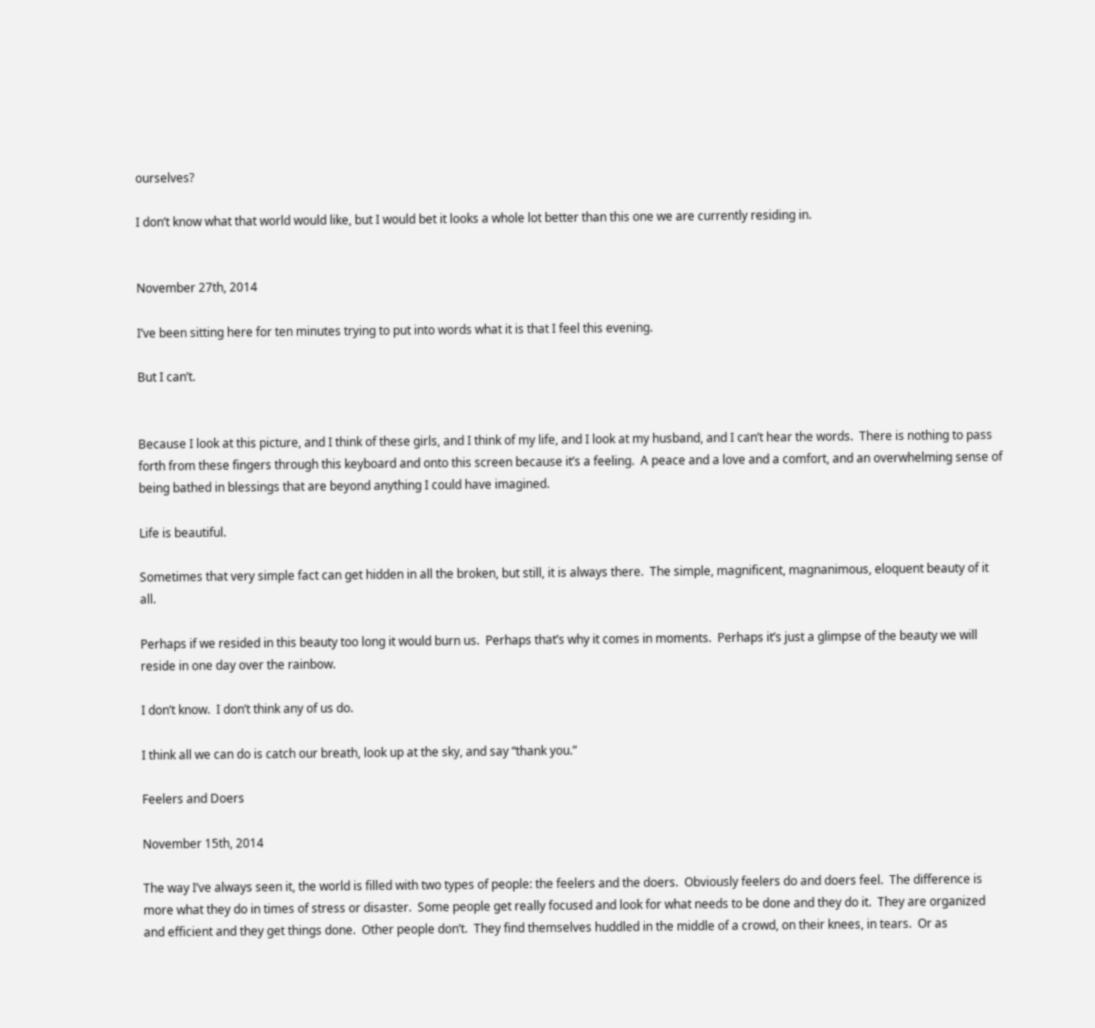ourselves?

I don’t know what that world would like, but I would bet it looks a whole lot better than this one we are currently residing in.


November 27th, 2014

I’ve been sitting here for ten minutes trying to put into words what it is that I feel this evening.

But I can’t.


Because I look at this picture, and I think of these girls, and I think of my life, and I look at my husband, and I can’t hear the words.  There is nothing to pass forth from these fingers through this keyboard and onto this screen because it’s a feeling.  A peace and a love and a comfort, and an overwhelming sense of being bathed in blessings that are beyond anything I could have imagined.

Life is beautiful.

Sometimes that very simple fact can get hidden in all the broken, but still, it is always there.  The simple, magnificent, magnanimous, eloquent beauty of it all.

Perhaps if we resided in this beauty too long it would burn us.  Perhaps that’s why it comes in moments.  Perhaps it’s just a glimpse of the beauty we will reside in one day over the rainbow.

I don’t know.  I don’t think any of us do.

I think all we can do is catch our breath, look up at the sky, and say “thank you.”

Feelers and Doers

November 15th, 2014

The way I’ve always seen it, the world is filled with two types of people: the feelers and the doers.  Obviously feelers do and doers feel.  The difference is more what they do in times of stress or disaster.  Some people get really focused and look for what needs to be done and they do it.  They are organized and efficient and they get things done.  Other people don’t.  They find themselves huddled in the middle of a crowd, on their knees, in tears.  Or as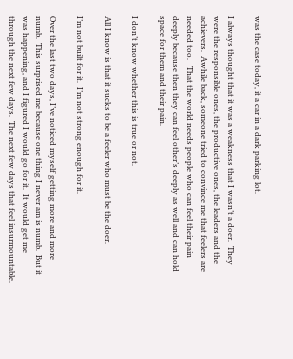was the case today, it a car in a dark parking lot.

I always thought that it was a weakness that I wasn’t a doer.  They were the responsible ones, the productive ones, the leaders and the achievers.  Awhile back, someone tried to convince me that feelers are needed too.   That the world needs people who can feel their pain deeply because then they can feel other’s deeply as well and can hold space for them and their pain.

I don’t know whether this is true or not.

All I know is that it sucks to be a feeler who must be the doer.

I’m not built for it.  I’m not strong enough for it.

Over the last two days, I’ve noticed myself getting more and more numb.  This surprised me because one thing I never am is numb.  But it was happening, and I figured I would go for it.  It would get me through the next few days.  The next few days that feel insurmountable.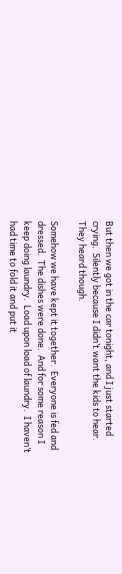But then we got in the car tonight, and I just started crying.  Silently because I didn’t want the kids to hear.  They heard though.

Somehow we have kept it together.  Everyone is fed and dressed.  The dishes were done.  And for some reason I keep doing laundry.  Load upon load of laundry.  I haven’t had time to fold it and put it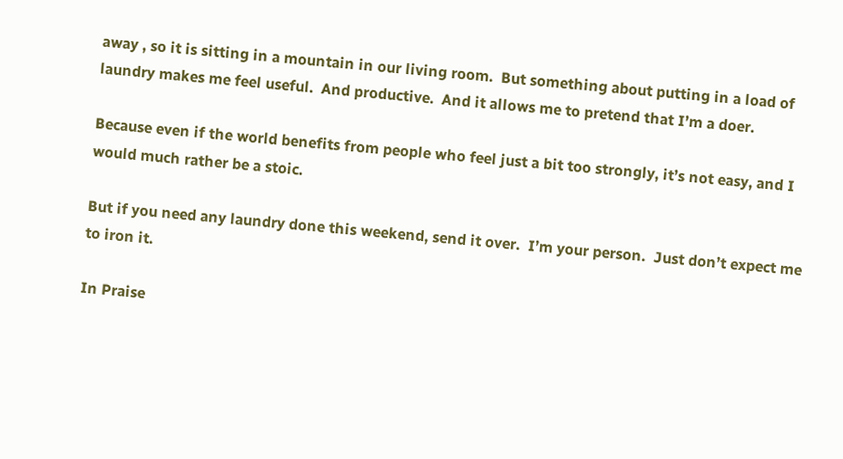away , so it is sitting in a mountain in our living room.  But something about putting in a load of laundry makes me feel useful.  And productive.  And it allows me to pretend that I’m a doer.

Because even if the world benefits from people who feel just a bit too strongly, it’s not easy, and I would much rather be a stoic.

But if you need any laundry done this weekend, send it over.  I’m your person.  Just don’t expect me to iron it.

In Praise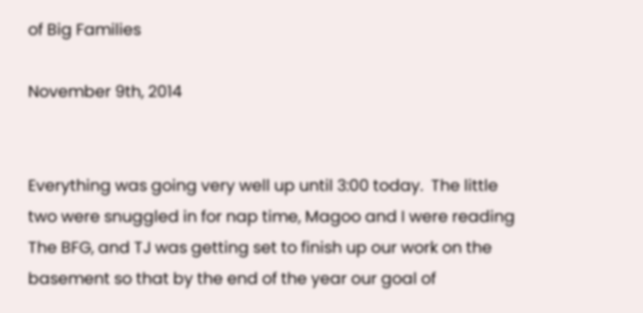of Big Families

November 9th, 2014


Everything was going very well up until 3:00 today.  The little two were snuggled in for nap time, Magoo and I were reading The BFG, and TJ was getting set to finish up our work on the basement so that by the end of the year our goal of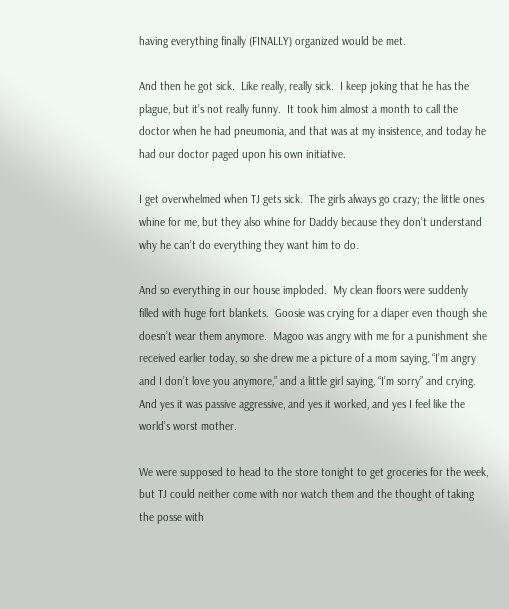having everything finally (FINALLY) organized would be met.

And then he got sick.  Like really, really sick.  I keep joking that he has the plague, but it’s not really funny.  It took him almost a month to call the doctor when he had pneumonia, and that was at my insistence, and today he had our doctor paged upon his own initiative.

I get overwhelmed when TJ gets sick.  The girls always go crazy; the little ones whine for me, but they also whine for Daddy because they don’t understand why he can’t do everything they want him to do.

And so everything in our house imploded.  My clean floors were suddenly filled with huge fort blankets.  Goosie was crying for a diaper even though she doesn’t wear them anymore.  Magoo was angry with me for a punishment she received earlier today, so she drew me a picture of a mom saying, “I’m angry and I don’t love you anymore,” and a little girl saying, “I’m sorry” and crying.  And yes it was passive aggressive, and yes it worked, and yes I feel like the world’s worst mother.

We were supposed to head to the store tonight to get groceries for the week, but TJ could neither come with nor watch them and the thought of taking the posse with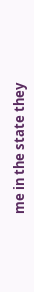me in the state they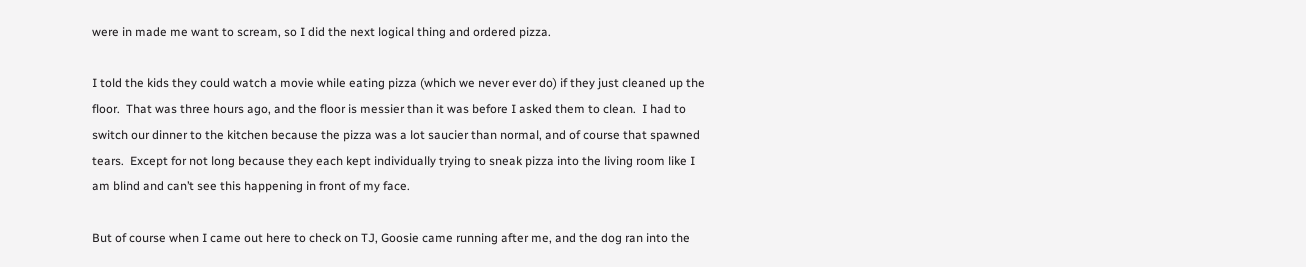were in made me want to scream, so I did the next logical thing and ordered pizza.

I told the kids they could watch a movie while eating pizza (which we never ever do) if they just cleaned up the floor.  That was three hours ago, and the floor is messier than it was before I asked them to clean.  I had to switch our dinner to the kitchen because the pizza was a lot saucier than normal, and of course that spawned tears.  Except for not long because they each kept individually trying to sneak pizza into the living room like I am blind and can’t see this happening in front of my face.

But of course when I came out here to check on TJ, Goosie came running after me, and the dog ran into the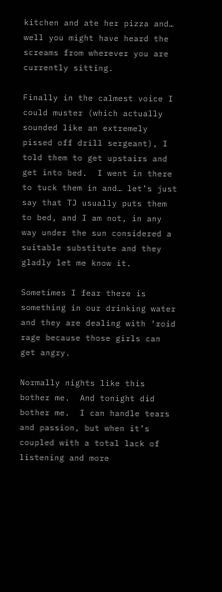kitchen and ate her pizza and… well you might have heard the screams from wherever you are currently sitting.

Finally in the calmest voice I could muster (which actually sounded like an extremely pissed off drill sergeant), I told them to get upstairs and get into bed.  I went in there to tuck them in and… let’s just say that TJ usually puts them to bed, and I am not, in any way under the sun considered a suitable substitute and they gladly let me know it.

Sometimes I fear there is something in our drinking water and they are dealing with ‘roid rage because those girls can get angry.

Normally nights like this bother me.  And tonight did bother me.  I can handle tears and passion, but when it’s coupled with a total lack of listening and more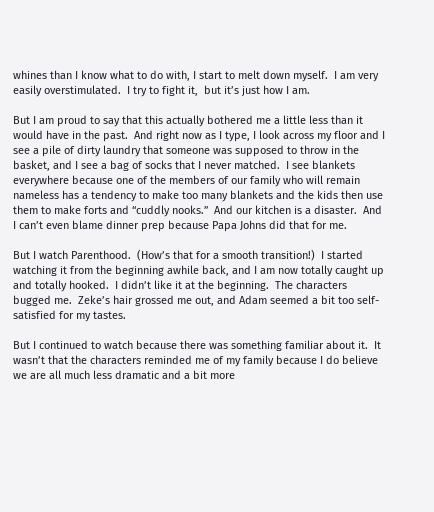whines than I know what to do with, I start to melt down myself.  I am very easily overstimulated.  I try to fight it,  but it’s just how I am.

But I am proud to say that this actually bothered me a little less than it would have in the past.  And right now as I type, I look across my floor and I see a pile of dirty laundry that someone was supposed to throw in the basket, and I see a bag of socks that I never matched.  I see blankets everywhere because one of the members of our family who will remain nameless has a tendency to make too many blankets and the kids then use them to make forts and “cuddly nooks.”  And our kitchen is a disaster.  And I can’t even blame dinner prep because Papa Johns did that for me.

But I watch Parenthood.  (How’s that for a smooth transition!)  I started watching it from the beginning awhile back, and I am now totally caught up and totally hooked.  I didn’t like it at the beginning.  The characters bugged me.  Zeke’s hair grossed me out, and Adam seemed a bit too self-satisfied for my tastes.

But I continued to watch because there was something familiar about it.  It wasn’t that the characters reminded me of my family because I do believe we are all much less dramatic and a bit more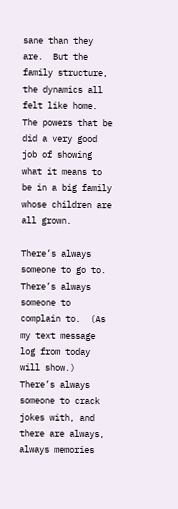sane than they are.  But the family structure, the dynamics all felt like home.  The powers that be did a very good job of showing what it means to be in a big family whose children are all grown.

There’s always someone to go to.  There’s always someone to complain to.  (As my text message log from today will show.)  There’s always someone to crack jokes with, and there are always, always memories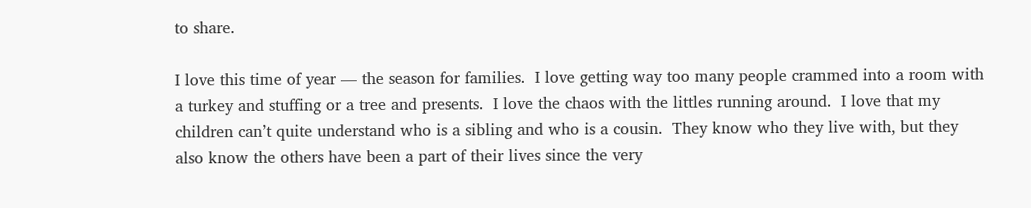to share.

I love this time of year — the season for families.  I love getting way too many people crammed into a room with a turkey and stuffing or a tree and presents.  I love the chaos with the littles running around.  I love that my children can’t quite understand who is a sibling and who is a cousin.  They know who they live with, but they also know the others have been a part of their lives since the very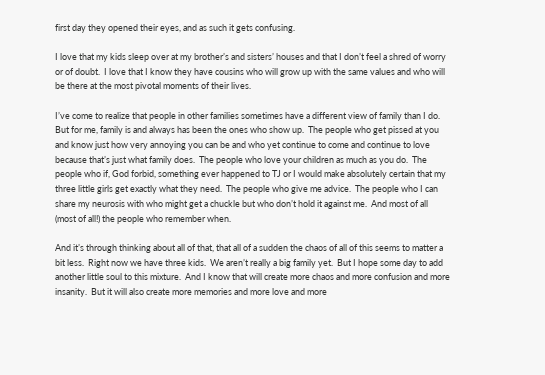first day they opened their eyes, and as such it gets confusing.

I love that my kids sleep over at my brother’s and sisters’ houses and that I don’t feel a shred of worry or of doubt.  I love that I know they have cousins who will grow up with the same values and who will be there at the most pivotal moments of their lives.

I’ve come to realize that people in other families sometimes have a different view of family than I do.  But for me, family is and always has been the ones who show up.  The people who get pissed at you and know just how very annoying you can be and who yet continue to come and continue to love because that’s just what family does.  The people who love your children as much as you do.  The people who if, God forbid, something ever happened to TJ or I would make absolutely certain that my three little girls get exactly what they need.  The people who give me advice.  The people who I can share my neurosis with who might get a chuckle but who don’t hold it against me.  And most of all (most of all!) the people who remember when.

And it’s through thinking about all of that, that all of a sudden the chaos of all of this seems to matter a bit less.  Right now we have three kids.  We aren’t really a big family yet.  But I hope some day to add another little soul to this mixture.  And I know that will create more chaos and more confusion and more insanity.  But it will also create more memories and more love and more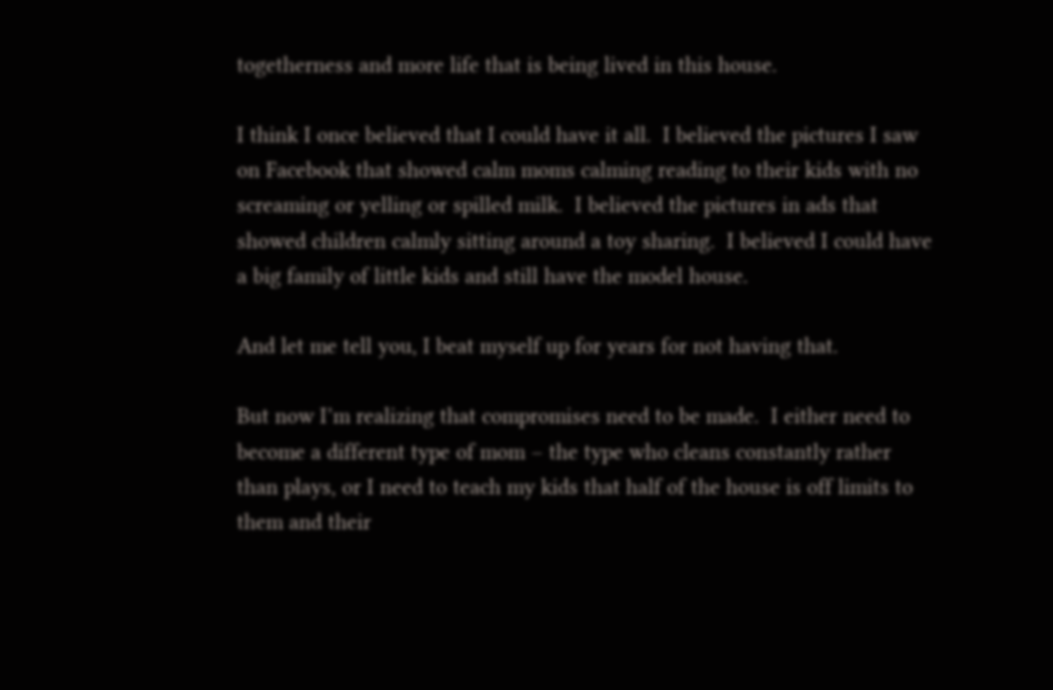togetherness and more life that is being lived in this house.

I think I once believed that I could have it all.  I believed the pictures I saw on Facebook that showed calm moms calming reading to their kids with no screaming or yelling or spilled milk.  I believed the pictures in ads that showed children calmly sitting around a toy sharing.  I believed I could have a big family of little kids and still have the model house.

And let me tell you, I beat myself up for years for not having that.

But now I’m realizing that compromises need to be made.  I either need to become a different type of mom – the type who cleans constantly rather than plays, or I need to teach my kids that half of the house is off limits to them and their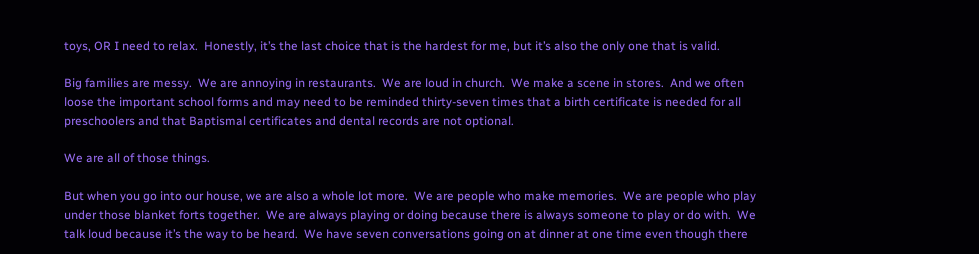toys, OR I need to relax.  Honestly, it’s the last choice that is the hardest for me, but it’s also the only one that is valid.

Big families are messy.  We are annoying in restaurants.  We are loud in church.  We make a scene in stores.  And we often loose the important school forms and may need to be reminded thirty-seven times that a birth certificate is needed for all preschoolers and that Baptismal certificates and dental records are not optional.

We are all of those things.

But when you go into our house, we are also a whole lot more.  We are people who make memories.  We are people who play under those blanket forts together.  We are always playing or doing because there is always someone to play or do with.  We talk loud because it’s the way to be heard.  We have seven conversations going on at dinner at one time even though there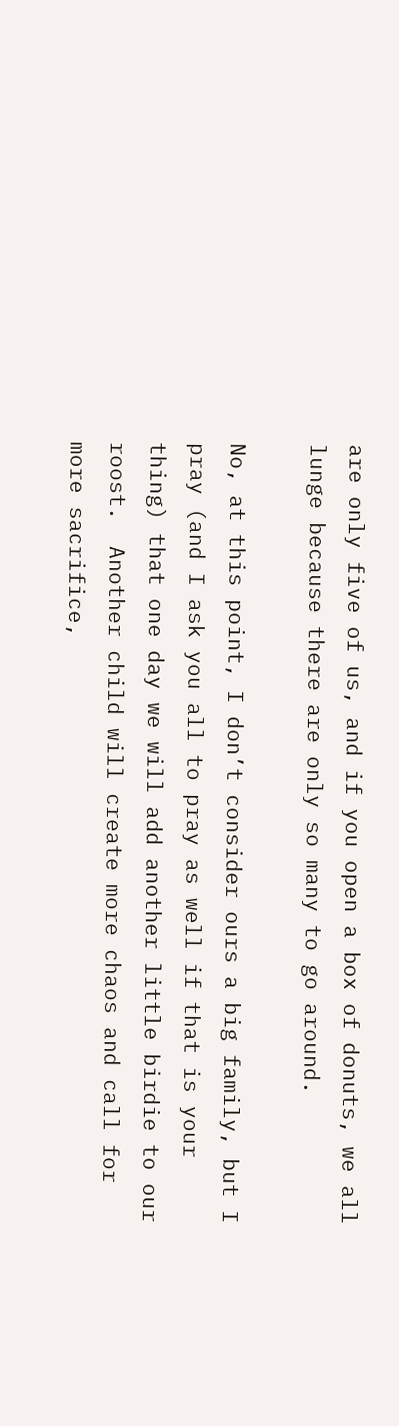are only five of us, and if you open a box of donuts, we all lunge because there are only so many to go around.

No, at this point, I don’t consider ours a big family, but I pray (and I ask you all to pray as well if that is your thing) that one day we will add another little birdie to our roost.  Another child will create more chaos and call for more sacrifice,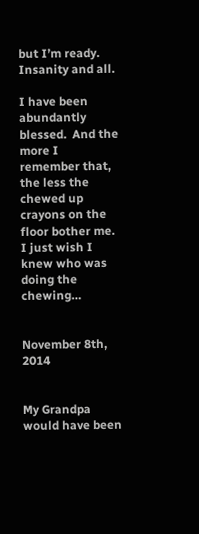but I’m ready.  Insanity and all.

I have been abundantly blessed.  And the more I remember that, the less the chewed up crayons on the floor bother me.  I just wish I knew who was doing the chewing…


November 8th, 2014


My Grandpa would have been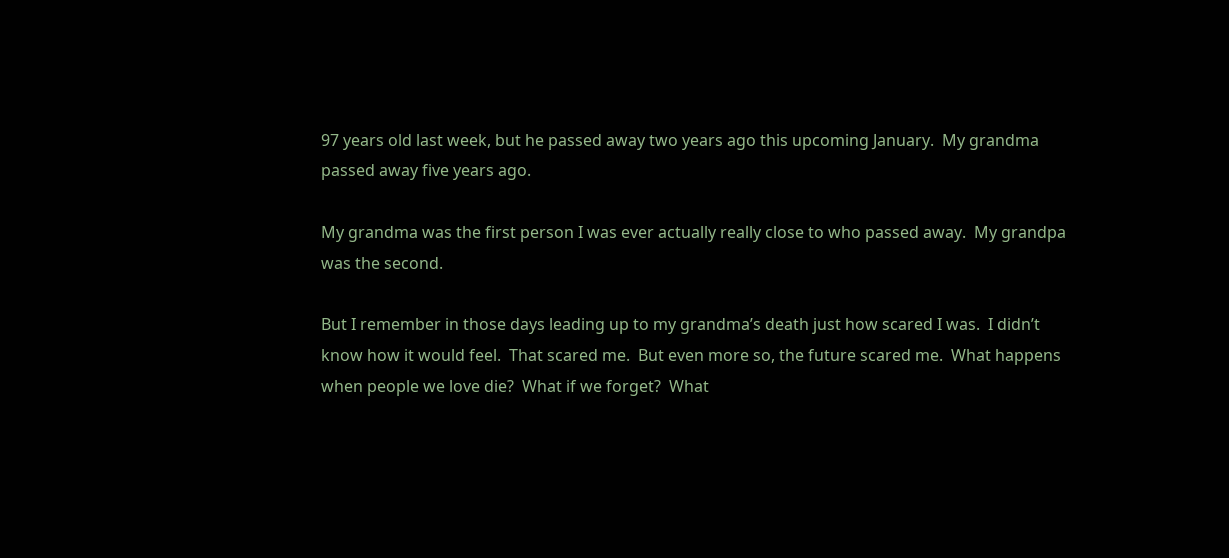97 years old last week, but he passed away two years ago this upcoming January.  My grandma passed away five years ago.

My grandma was the first person I was ever actually really close to who passed away.  My grandpa was the second.

But I remember in those days leading up to my grandma’s death just how scared I was.  I didn’t know how it would feel.  That scared me.  But even more so, the future scared me.  What happens when people we love die?  What if we forget?  What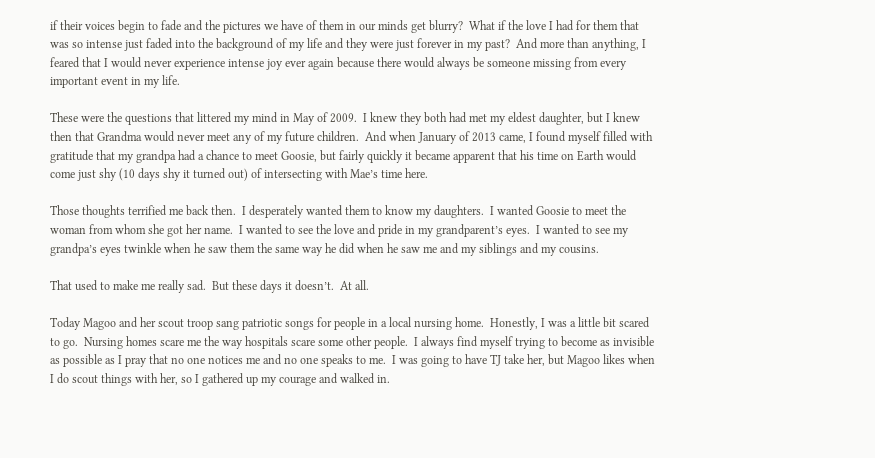if their voices begin to fade and the pictures we have of them in our minds get blurry?  What if the love I had for them that was so intense just faded into the background of my life and they were just forever in my past?  And more than anything, I feared that I would never experience intense joy ever again because there would always be someone missing from every important event in my life.

These were the questions that littered my mind in May of 2009.  I knew they both had met my eldest daughter, but I knew then that Grandma would never meet any of my future children.  And when January of 2013 came, I found myself filled with gratitude that my grandpa had a chance to meet Goosie, but fairly quickly it became apparent that his time on Earth would come just shy (10 days shy it turned out) of intersecting with Mae’s time here.

Those thoughts terrified me back then.  I desperately wanted them to know my daughters.  I wanted Goosie to meet the woman from whom she got her name.  I wanted to see the love and pride in my grandparent’s eyes.  I wanted to see my grandpa’s eyes twinkle when he saw them the same way he did when he saw me and my siblings and my cousins.

That used to make me really sad.  But these days it doesn’t.  At all.

Today Magoo and her scout troop sang patriotic songs for people in a local nursing home.  Honestly, I was a little bit scared to go.  Nursing homes scare me the way hospitals scare some other people.  I always find myself trying to become as invisible as possible as I pray that no one notices me and no one speaks to me.  I was going to have TJ take her, but Magoo likes when I do scout things with her, so I gathered up my courage and walked in.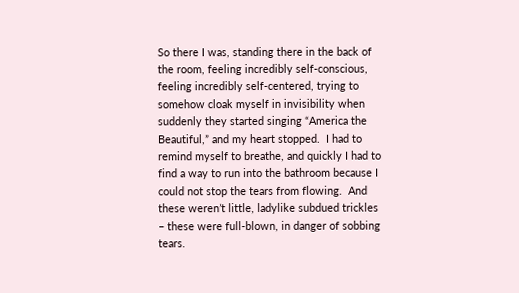So there I was, standing there in the back of the room, feeling incredibly self-conscious, feeling incredibly self-centered, trying to somehow cloak myself in invisibility when suddenly they started singing “America the Beautiful,” and my heart stopped.  I had to remind myself to breathe, and quickly I had to find a way to run into the bathroom because I could not stop the tears from flowing.  And these weren’t little, ladylike subdued trickles – these were full-blown, in danger of sobbing tears.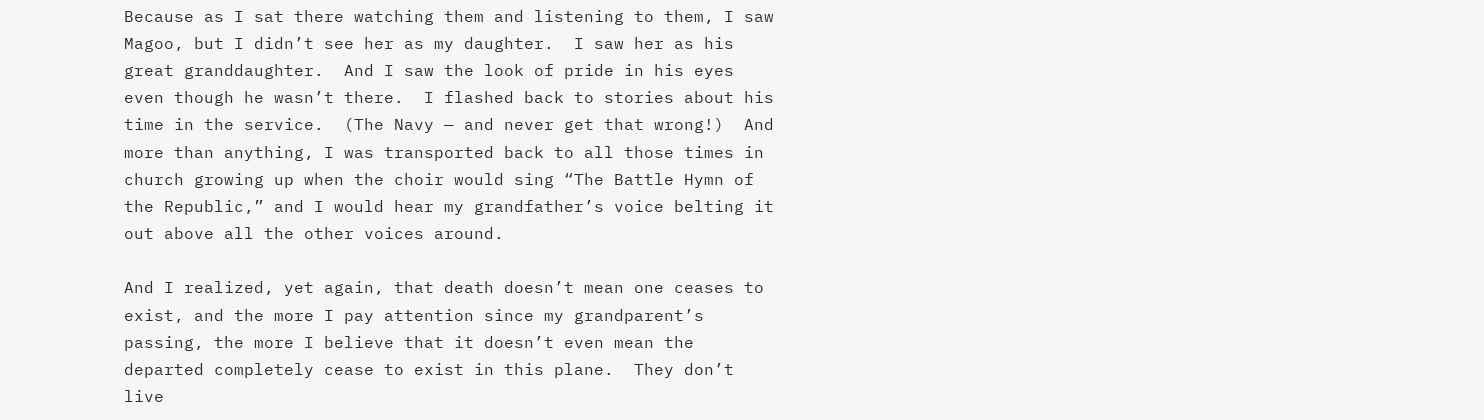Because as I sat there watching them and listening to them, I saw Magoo, but I didn’t see her as my daughter.  I saw her as his great granddaughter.  And I saw the look of pride in his eyes even though he wasn’t there.  I flashed back to stories about his time in the service.  (The Navy — and never get that wrong!)  And more than anything, I was transported back to all those times in church growing up when the choir would sing “The Battle Hymn of the Republic,” and I would hear my grandfather’s voice belting it out above all the other voices around.

And I realized, yet again, that death doesn’t mean one ceases to exist, and the more I pay attention since my grandparent’s passing, the more I believe that it doesn’t even mean the departed completely cease to exist in this plane.  They don’t live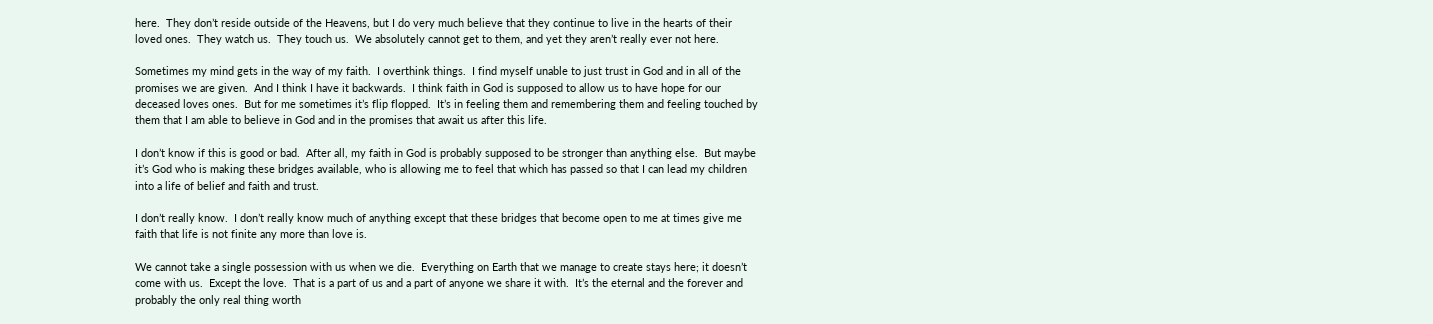here.  They don’t reside outside of the Heavens, but I do very much believe that they continue to live in the hearts of their loved ones.  They watch us.  They touch us.  We absolutely cannot get to them, and yet they aren’t really ever not here.

Sometimes my mind gets in the way of my faith.  I overthink things.  I find myself unable to just trust in God and in all of the promises we are given.  And I think I have it backwards.  I think faith in God is supposed to allow us to have hope for our deceased loves ones.  But for me sometimes it’s flip flopped.  It’s in feeling them and remembering them and feeling touched by them that I am able to believe in God and in the promises that await us after this life.

I don’t know if this is good or bad.  After all, my faith in God is probably supposed to be stronger than anything else.  But maybe it’s God who is making these bridges available, who is allowing me to feel that which has passed so that I can lead my children into a life of belief and faith and trust.

I don’t really know.  I don’t really know much of anything except that these bridges that become open to me at times give me faith that life is not finite any more than love is.

We cannot take a single possession with us when we die.  Everything on Earth that we manage to create stays here; it doesn’t come with us.  Except the love.  That is a part of us and a part of anyone we share it with.  It’s the eternal and the forever and probably the only real thing worth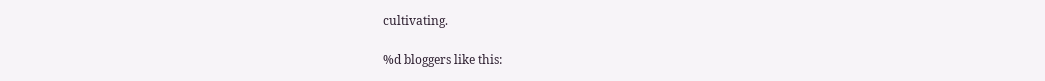cultivating.

%d bloggers like this: